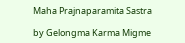Maha Prajnaparamita Sastra

by Gelongma Karma Migme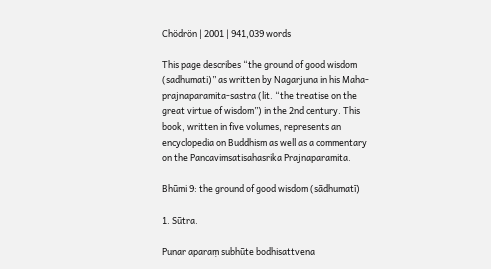Chödrön | 2001 | 941,039 words

This page describes “the ground of good wisdom (sadhumati)” as written by Nagarjuna in his Maha-prajnaparamita-sastra (lit. “the treatise on the great virtue of wisdom”) in the 2nd century. This book, written in five volumes, represents an encyclopedia on Buddhism as well as a commentary on the Pancavimsatisahasrika Prajnaparamita.

Bhūmi 9: the ground of good wisdom (sādhumatī)

1. Sūtra.

Punar aparaṃ subhūte bodhisattvena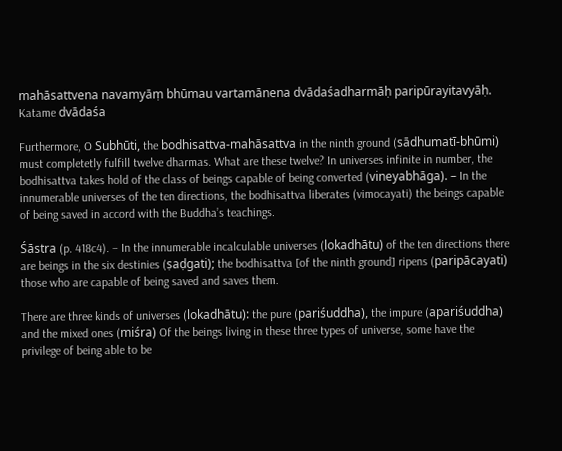mahāsattvena navamyāṃ bhūmau vartamānena dvādaśadharmāḥ paripūrayitavyāḥ. Katame dvādaśa

Furthermore, O Subhūti, the bodhisattva-mahāsattva in the ninth ground (sādhumatī-bhūmi) must completetly fulfill twelve dharmas. What are these twelve? In universes infinite in number, the bodhisattva takes hold of the class of beings capable of being converted (vineyabhāga). – In the innumerable universes of the ten directions, the bodhisattva liberates (vimocayati) the beings capable of being saved in accord with the Buddha’s teachings.

Śāstra (p. 418c4). – In the innumerable incalculable universes (lokadhātu) of the ten directions there are beings in the six destinies (ṣaḍgati); the bodhisattva [of the ninth ground] ripens (paripācayati) those who are capable of being saved and saves them.

There are three kinds of universes (lokadhātu): the pure (pariśuddha), the impure (apariśuddha) and the mixed ones (miśra) Of the beings living in these three types of universe, some have the privilege of being able to be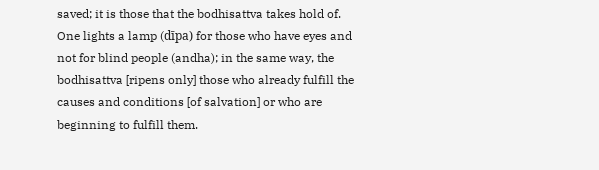saved; it is those that the bodhisattva takes hold of. One lights a lamp (dīpa) for those who have eyes and not for blind people (andha); in the same way, the bodhisattva [ripens only] those who already fulfill the causes and conditions [of salvation] or who are beginning to fulfill them.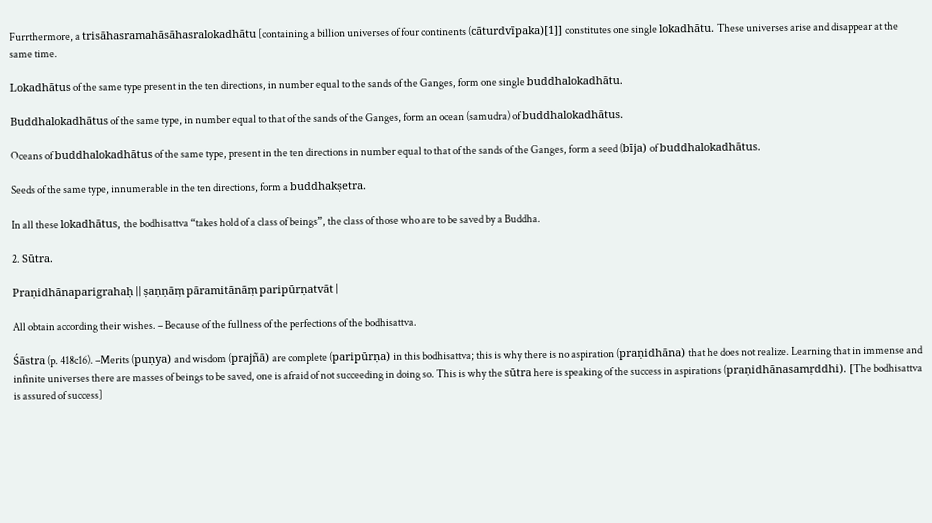Furrthermore, a trisāhasramahāsāhasralokadhātu [containing a billion universes of four continents (cāturdvīpaka)[1]] constitutes one single lokadhātu. These universes arise and disappear at the same time.

Lokadhātus of the same type present in the ten directions, in number equal to the sands of the Ganges, form one single buddhalokadhātu.

Buddhalokadhātus of the same type, in number equal to that of the sands of the Ganges, form an ocean (samudra) of buddhalokadhātus.

Oceans of buddhalokadhātus of the same type, present in the ten directions in number equal to that of the sands of the Ganges, form a seed (bīja) of buddhalokadhātus.

Seeds of the same type, innumerable in the ten directions, form a buddhakṣetra.

In all these lokadhātus, the bodhisattva “takes hold of a class of beings”, the class of those who are to be saved by a Buddha.

2. Sūtra.

Praṇidhānaparigrahaḥ || ṣaṇṇāṃ pāramitānāṃ paripūrṇatvāt |

All obtain according their wishes. – Because of the fullness of the perfections of the bodhisattva.

Śāstra (p. 418c16). –Merits (puṇya) and wisdom (prajñā) are complete (paripūrṇa) in this bodhisattva; this is why there is no aspiration (praṇidhāna) that he does not realize. Learning that in immense and infinite universes there are masses of beings to be saved, one is afraid of not succeeding in doing so. This is why the sūtra here is speaking of the success in aspirations (praṇidhānasamṛddhi). [The bodhisattva is assured of success]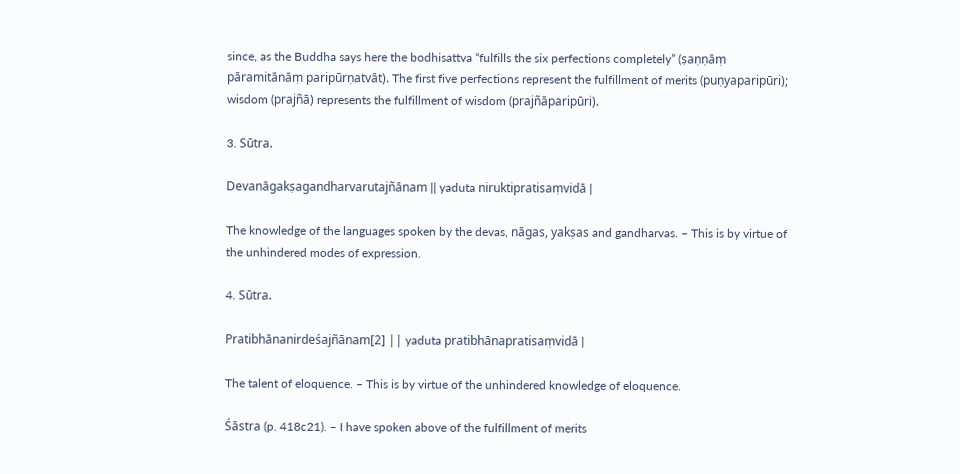since, as the Buddha says here the bodhisattva “fulfills the six perfections completely” (ṣaṇṇāṃ pāramitānāṃ paripūrṇatvāt). The first five perfections represent the fulfillment of merits (puṇyaparipūri); wisdom (prajñā) represents the fulfillment of wisdom (prajñāparipūri).

3. Sūtra.

Devanāgakṣagandharvarutajñānam || yaduta niruktipratisaṃvidā |

The knowledge of the languages spoken by the devas, nāgas, yakṣas and gandharvas. – This is by virtue of the unhindered modes of expression.

4. Sūtra.

Pratibhānanirdeśajñānam[2] || yaduta pratibhānapratisaṃvidā |

The talent of eloquence. – This is by virtue of the unhindered knowledge of eloquence.

Śāstra (p. 418c21). – I have spoken above of the fulfillment of merits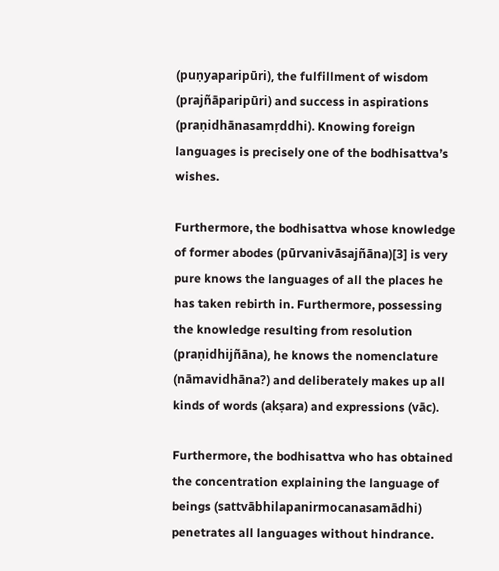(puṇyaparipūri), the fulfillment of wisdom (prajñāparipūri) and success in aspirations (praṇidhānasamṛddhi). Knowing foreign languages is precisely one of the bodhisattva’s wishes.

Furthermore, the bodhisattva whose knowledge of former abodes (pūrvanivāsajñāna)[3] is very pure knows the languages of all the places he has taken rebirth in. Furthermore, possessing the knowledge resulting from resolution (praṇidhijñāna), he knows the nomenclature (nāmavidhāna?) and deliberately makes up all kinds of words (akṣara) and expressions (vāc).

Furthermore, the bodhisattva who has obtained the concentration explaining the language of beings (sattvābhilapanirmocanasamādhi) penetrates all languages without hindrance.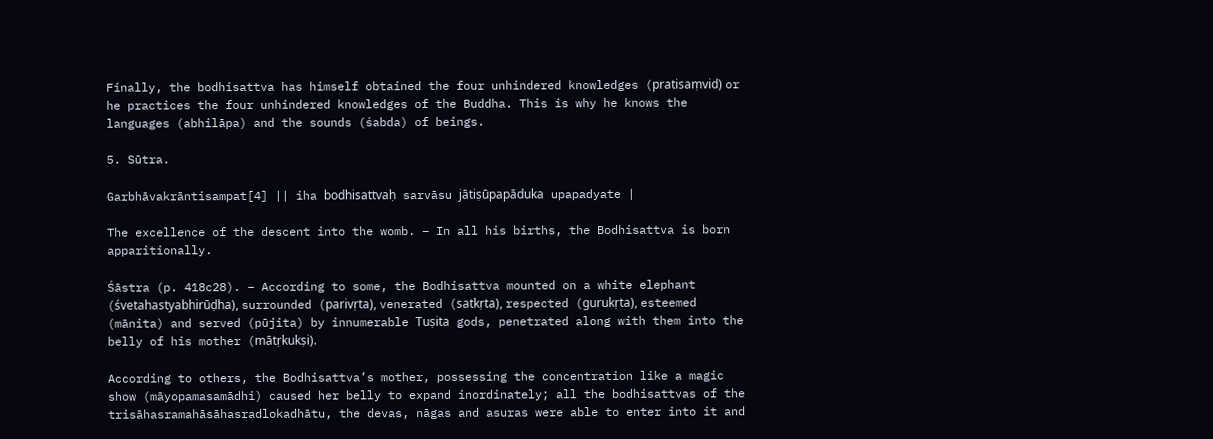Finally, the bodhisattva has himself obtained the four unhindered knowledges (pratisaṃvid) or he practices the four unhindered knowledges of the Buddha. This is why he knows the languages (abhilāpa) and the sounds (śabda) of beings.

5. Sūtra.

Garbhāvakrāntisampat[4] || iha bodhisattvaḥ sarvāsu jātiṣūpapāduka upapadyate |

The excellence of the descent into the womb. – In all his births, the Bodhisattva is born apparitionally.

Śāstra (p. 418c28). – According to some, the Bodhisattva mounted on a white elephant (śvetahastyabhirūḍha), surrounded (parivṛta), venerated (satkṛta), respected (gurukṛta), esteemed (mānita) and served (pūjita) by innumerable Tuṣita gods, penetrated along with them into the belly of his mother (mātṛkukṣi).

According to others, the Bodhisattva’s mother, possessing the concentration like a magic show (māyopamasamādhi) caused her belly to expand inordinately; all the bodhisattvas of the trisāhasramahāsāhasradlokadhātu, the devas, nāgas and asuras were able to enter into it and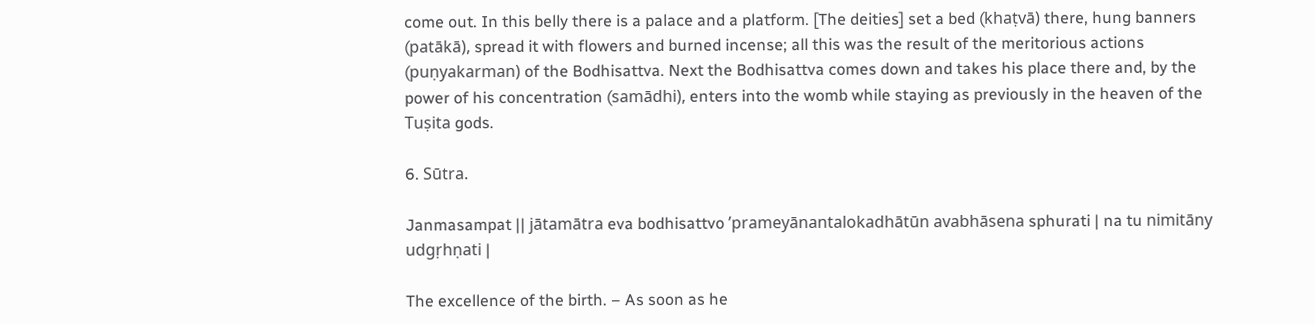come out. In this belly there is a palace and a platform. [The deities] set a bed (khaṭvā) there, hung banners (patākā), spread it with flowers and burned incense; all this was the result of the meritorious actions (puṇyakarman) of the Bodhisattva. Next the Bodhisattva comes down and takes his place there and, by the power of his concentration (samādhi), enters into the womb while staying as previously in the heaven of the Tuṣita gods.

6. Sūtra.

Janmasampat || jātamātra eva bodhisattvo ’prameyānantalokadhātūn avabhāsena sphurati | na tu nimitāny udgṛhṇati |

The excellence of the birth. – As soon as he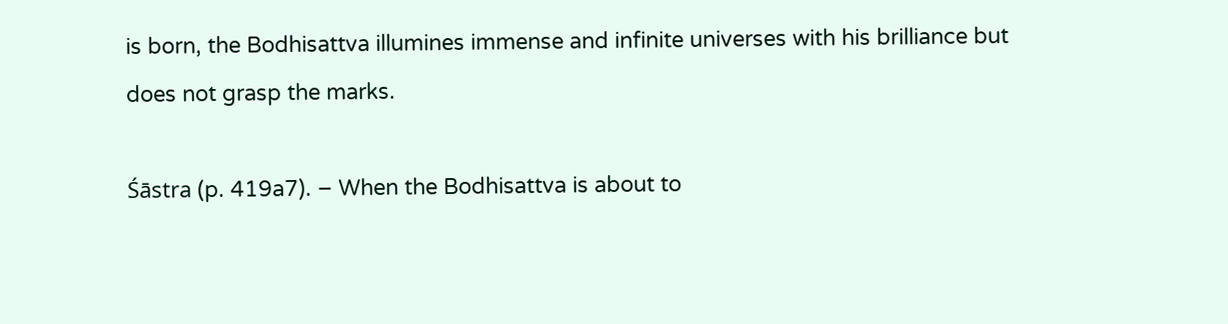is born, the Bodhisattva illumines immense and infinite universes with his brilliance but does not grasp the marks.

Śāstra (p. 419a7). – When the Bodhisattva is about to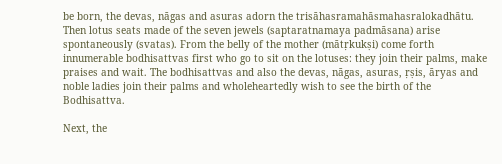be born, the devas, nāgas and asuras adorn the trisāhasramahāsmahasralokadhātu. Then lotus seats made of the seven jewels (saptaratnamaya padmāsana) arise spontaneously (svatas). From the belly of the mother (mātṛkukṣi) come forth innumerable bodhisattvas first who go to sit on the lotuses: they join their palms, make praises and wait. The bodhisattvas and also the devas, nāgas, asuras, ṛṣis, āryas and noble ladies join their palms and wholeheartedly wish to see the birth of the Bodhisattva.

Next, the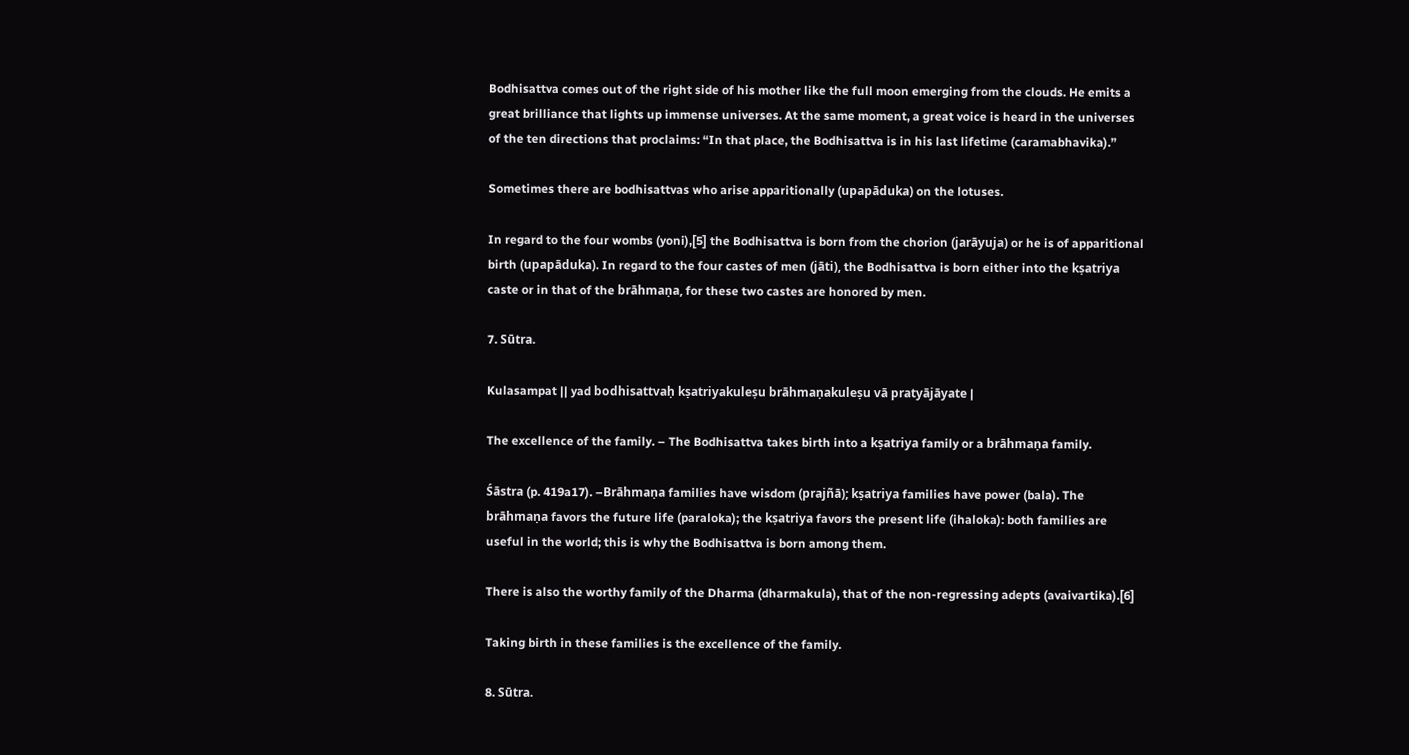Bodhisattva comes out of the right side of his mother like the full moon emerging from the clouds. He emits a great brilliance that lights up immense universes. At the same moment, a great voice is heard in the universes of the ten directions that proclaims: “In that place, the Bodhisattva is in his last lifetime (caramabhavika).”

Sometimes there are bodhisattvas who arise apparitionally (upapāduka) on the lotuses.

In regard to the four wombs (yoni),[5] the Bodhisattva is born from the chorion (jarāyuja) or he is of apparitional birth (upapāduka). In regard to the four castes of men (jāti), the Bodhisattva is born either into the kṣatriya caste or in that of the brāhmaṇa, for these two castes are honored by men.

7. Sūtra.

Kulasampat || yad bodhisattvaḥ kṣatriyakuleṣu brāhmaṇakuleṣu vā pratyājāyate |

The excellence of the family. – The Bodhisattva takes birth into a kṣatriya family or a brāhmaṇa family.

Śāstra (p. 419a17). –Brāhmaṇa families have wisdom (prajñā); kṣatriya families have power (bala). The brāhmaṇa favors the future life (paraloka); the kṣatriya favors the present life (ihaloka): both families are useful in the world; this is why the Bodhisattva is born among them.

There is also the worthy family of the Dharma (dharmakula), that of the non-regressing adepts (avaivartika).[6]

Taking birth in these families is the excellence of the family.

8. Sūtra.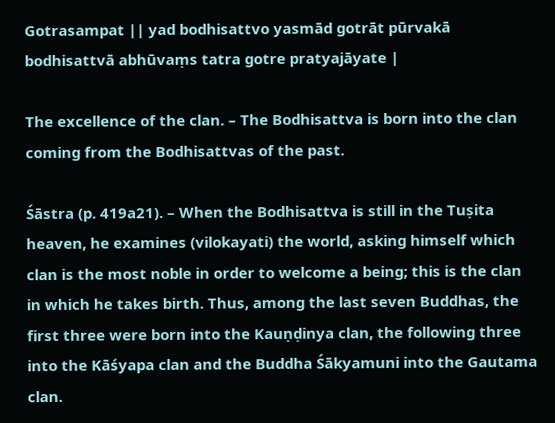Gotrasampat || yad bodhisattvo yasmād gotrāt pūrvakā bodhisattvā abhūvaṃs tatra gotre pratyajāyate |

The excellence of the clan. – The Bodhisattva is born into the clan coming from the Bodhisattvas of the past.

Śāstra (p. 419a21). – When the Bodhisattva is still in the Tuṣita heaven, he examines (vilokayati) the world, asking himself which clan is the most noble in order to welcome a being; this is the clan in which he takes birth. Thus, among the last seven Buddhas, the first three were born into the Kauṇḍinya clan, the following three into the Kāśyapa clan and the Buddha Śākyamuni into the Gautama clan.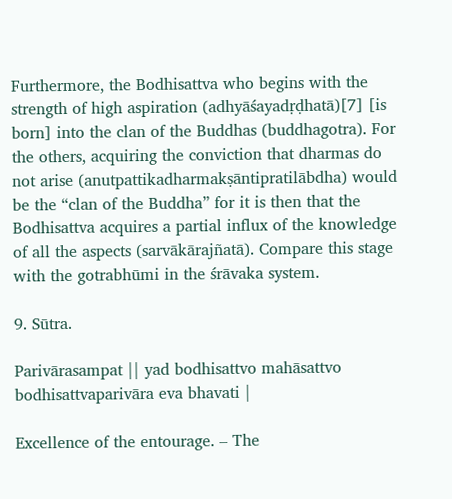Furthermore, the Bodhisattva who begins with the strength of high aspiration (adhyāśayadṛḍhatā)[7] [is born] into the clan of the Buddhas (buddhagotra). For the others, acquiring the conviction that dharmas do not arise (anutpattikadharmakṣāntipratilābdha) would be the “clan of the Buddha” for it is then that the Bodhisattva acquires a partial influx of the knowledge of all the aspects (sarvākārajñatā). Compare this stage with the gotrabhūmi in the śrāvaka system.

9. Sūtra.

Parivārasampat || yad bodhisattvo mahāsattvo bodhisattvaparivāra eva bhavati |

Excellence of the entourage. – The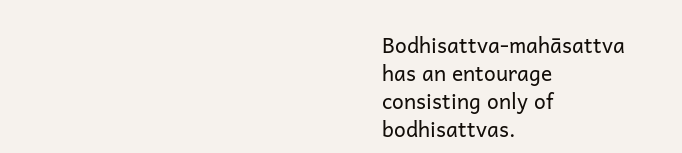Bodhisattva-mahāsattva has an entourage consisting only of bodhisattvas.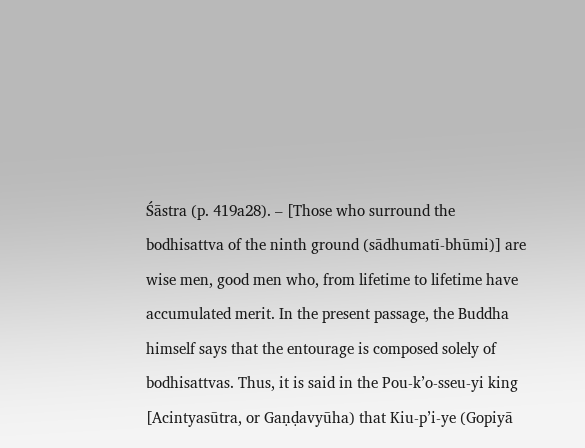Śāstra (p. 419a28). – [Those who surround the bodhisattva of the ninth ground (sādhumatī-bhūmi)] are wise men, good men who, from lifetime to lifetime have accumulated merit. In the present passage, the Buddha himself says that the entourage is composed solely of bodhisattvas. Thus, it is said in the Pou-k’o-sseu-yi king [Acintyasūtra, or Gaṇḍavyūha) that Kiu-p’i-ye (Gopiyā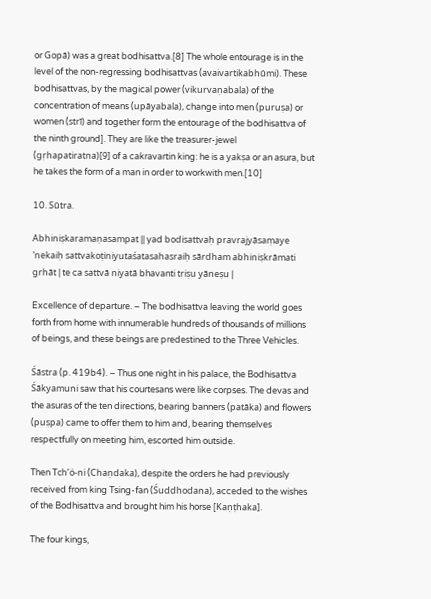or Gopā) was a great bodhisattva.[8] The whole entourage is in the level of the non-regressing bodhisattvas (avaivartikabhūmi). These bodhisattvas, by the magical power (vikurvaṇabala) of the concentration of means (upāyabala), change into men (puruṣa) or women (strī) and together form the entourage of the bodhisattva of the ninth ground]. They are like the treasurer-jewel (gṛhapatiratna)[9] of a cakravartin king: he is a yakṣa or an asura, but he takes the form of a man in order to workwith men.[10]

10. Sūtra.

Abhiniṣkaramaṇasampat || yad bodisattvaḥ pravrajyāsaṃaye ’nekaiḥ sattvakoṭiniyutaśatasahasraiḥ sārdham abhiniṣkrāmati grhāt | te ca sattvā niyatā bhavanti triṣu yāneṣu |

Excellence of departure. – The bodhisattva leaving the world goes forth from home with innumerable hundreds of thousands of millions of beings, and these beings are predestined to the Three Vehicles.

Śāstra (p. 419b4). – Thus one night in his palace, the Bodhisattva Śākyamuni saw that his courtesans were like corpses. The devas and the asuras of the ten directions, bearing banners (patāka) and flowers (puṣpa) came to offer them to him and, bearing themselves respectfully on meeting him, escorted him outside.

Then Tch’ö-ni (Chaṇdaka), despite the orders he had previously received from king Tsing-fan (Śuddhodana), acceded to the wishes of the Bodhisattva and brought him his horse [Kaṇṭhaka].

The four kings,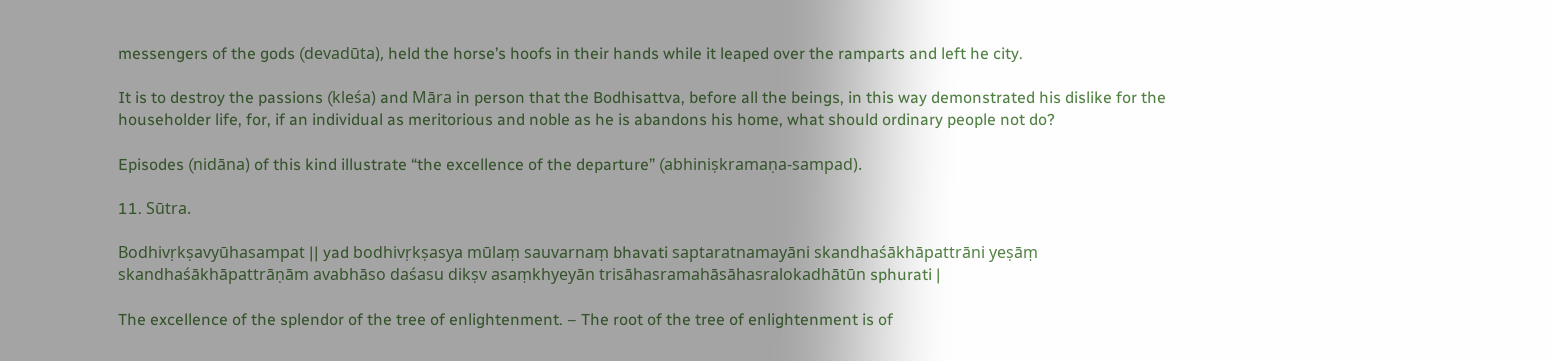messengers of the gods (devadūta), held the horse’s hoofs in their hands while it leaped over the ramparts and left he city.

It is to destroy the passions (kleśa) and Māra in person that the Bodhisattva, before all the beings, in this way demonstrated his dislike for the householder life, for, if an individual as meritorious and noble as he is abandons his home, what should ordinary people not do?

Episodes (nidāna) of this kind illustrate “the excellence of the departure” (abhiniṣkramaṇa-sampad).

11. Sūtra.

Bodhivṛkṣavyūhasampat || yad bodhivṛkṣasya mūlaṃ sauvarnaṃ bhavati saptaratnamayāni skandhaśākhāpattrāni yeṣāṃ skandhaśākhāpattrāṇām avabhāso daśasu dikṣv asaṃkhyeyān trisāhasramahāsāhasralokadhātūn sphurati |

The excellence of the splendor of the tree of enlightenment. – The root of the tree of enlightenment is of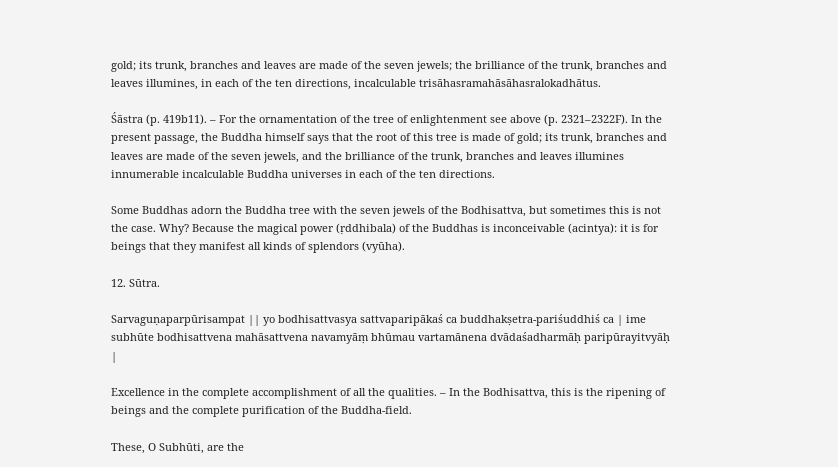gold; its trunk, branches and leaves are made of the seven jewels; the brilliance of the trunk, branches and leaves illumines, in each of the ten directions, incalculable trisāhasramahāsāhasralokadhātus.

Śāstra (p. 419b11). – For the ornamentation of the tree of enlightenment see above (p. 2321–2322F). In the present passage, the Buddha himself says that the root of this tree is made of gold; its trunk, branches and leaves are made of the seven jewels, and the brilliance of the trunk, branches and leaves illumines innumerable incalculable Buddha universes in each of the ten directions.

Some Buddhas adorn the Buddha tree with the seven jewels of the Bodhisattva, but sometimes this is not the case. Why? Because the magical power (ṛddhibala) of the Buddhas is inconceivable (acintya): it is for beings that they manifest all kinds of splendors (vyūha).

12. Sūtra.

Sarvaguṇaparpūrisampat || yo bodhisattvasya sattvaparipākaś ca buddhakṣetra-pariśuddhiś ca | ime subhūte bodhisattvena mahāsattvena navamyāṃ bhūmau vartamānena dvādaśadharmāḥ paripūrayitvyāḥ |

Excellence in the complete accomplishment of all the qualities. – In the Bodhisattva, this is the ripening of beings and the complete purification of the Buddha-field.

These, O Subhūti, are the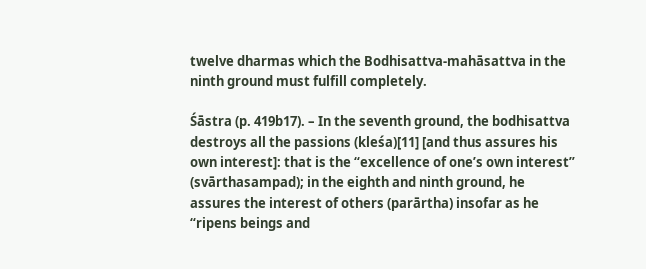twelve dharmas which the Bodhisattva-mahāsattva in the ninth ground must fulfill completely.

Śāstra (p. 419b17). – In the seventh ground, the bodhisattva destroys all the passions (kleśa)[11] [and thus assures his own interest]: that is the “excellence of one’s own interest” (svārthasampad); in the eighth and ninth ground, he assures the interest of others (parārtha) insofar as he “ripens beings and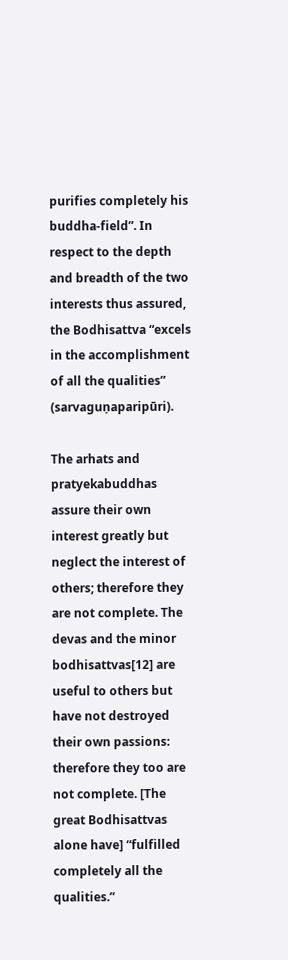purifies completely his buddha-field”. In respect to the depth and breadth of the two interests thus assured, the Bodhisattva “excels in the accomplishment of all the qualities” (sarvaguṇaparipūri).

The arhats and pratyekabuddhas assure their own interest greatly but neglect the interest of others; therefore they are not complete. The devas and the minor bodhisattvas[12] are useful to others but have not destroyed their own passions: therefore they too are not complete. [The great Bodhisattvas alone have] “fulfilled completely all the qualities.”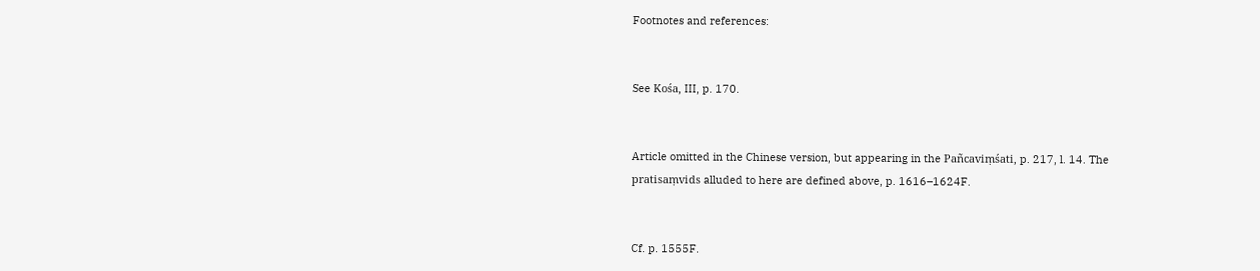Footnotes and references:


See Kośa, III, p. 170.


Article omitted in the Chinese version, but appearing in the Pañcaviṃśati, p. 217, l. 14. The pratisaṃvids alluded to here are defined above, p. 1616–1624F.


Cf. p. 1555F.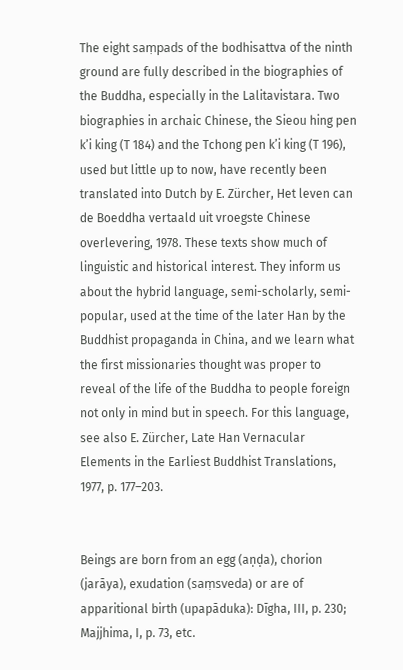The eight saṃpads of the bodhisattva of the ninth ground are fully described in the biographies of the Buddha, especially in the Lalitavistara. Two biographies in archaic Chinese, the Sieou hing pen k’i king (T 184) and the Tchong pen k’i king (T 196), used but little up to now, have recently been translated into Dutch by E. Zürcher, Het leven can de Boeddha vertaald uit vroegste Chinese overlevering, 1978. These texts show much of linguistic and historical interest. They inform us about the hybrid language, semi-scholarly, semi-popular, used at the time of the later Han by the Buddhist propaganda in China, and we learn what the first missionaries thought was proper to reveal of the life of the Buddha to people foreign not only in mind but in speech. For this language, see also E. Zürcher, Late Han Vernacular Elements in the Earliest Buddhist Translations, 1977, p. 177–203.


Beings are born from an egg (aṇḍa), chorion (jarāya), exudation (saṃsveda) or are of apparitional birth (upapāduka): Dīgha, III, p. 230; Majjhima, I, p. 73, etc.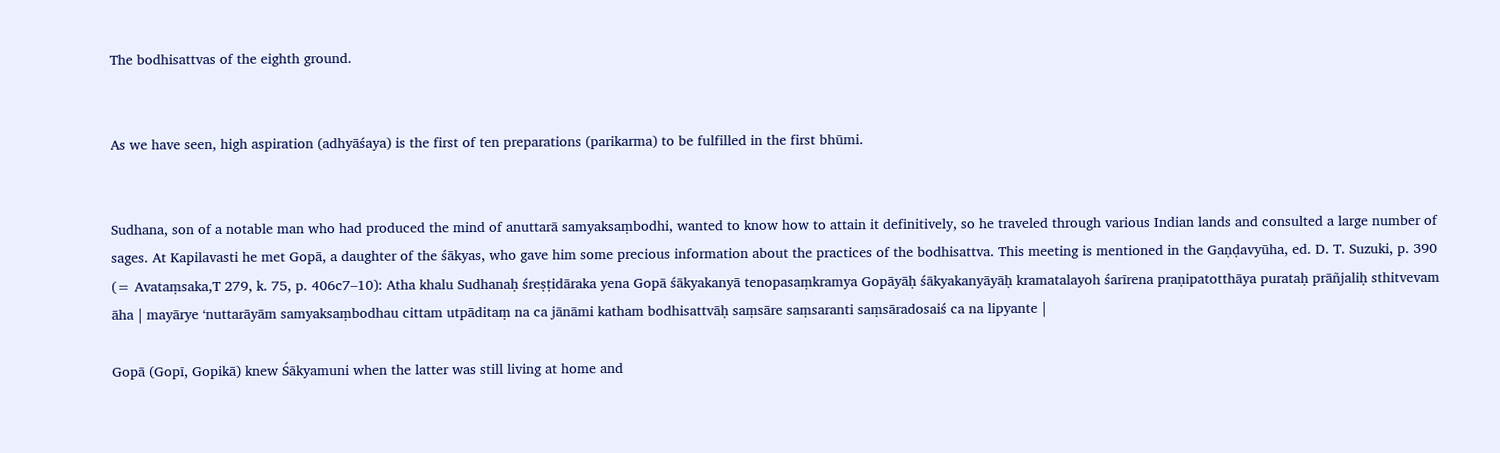The bodhisattvas of the eighth ground.


As we have seen, high aspiration (adhyāśaya) is the first of ten preparations (parikarma) to be fulfilled in the first bhūmi.


Sudhana, son of a notable man who had produced the mind of anuttarā samyaksaṃbodhi, wanted to know how to attain it definitively, so he traveled through various Indian lands and consulted a large number of sages. At Kapilavasti he met Gopā, a daughter of the śākyas, who gave him some precious information about the practices of the bodhisattva. This meeting is mentioned in the Gaṇḍavyūha, ed. D. T. Suzuki, p. 390 (= Avataṃsaka,T 279, k. 75, p. 406c7–10): Atha khalu Sudhanaḥ śreṣṭidāraka yena Gopā śākyakanyā tenopasaṃkramya Gopāyāḥ śākyakanyāyāḥ kramatalayoh śarīrena praṇipatotthāya purataḥ prāñjaliḥ sthitvevam āha | mayārye ‘nuttarāyām samyaksaṃbodhau cittam utpāditaṃ na ca jānāmi katham bodhisattvāḥ saṃsāre saṃsaranti saṃsāradosaiś ca na lipyante |

Gopā (Gopī, Gopikā) knew Śākyamuni when the latter was still living at home and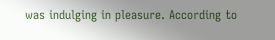was indulging in pleasure. According to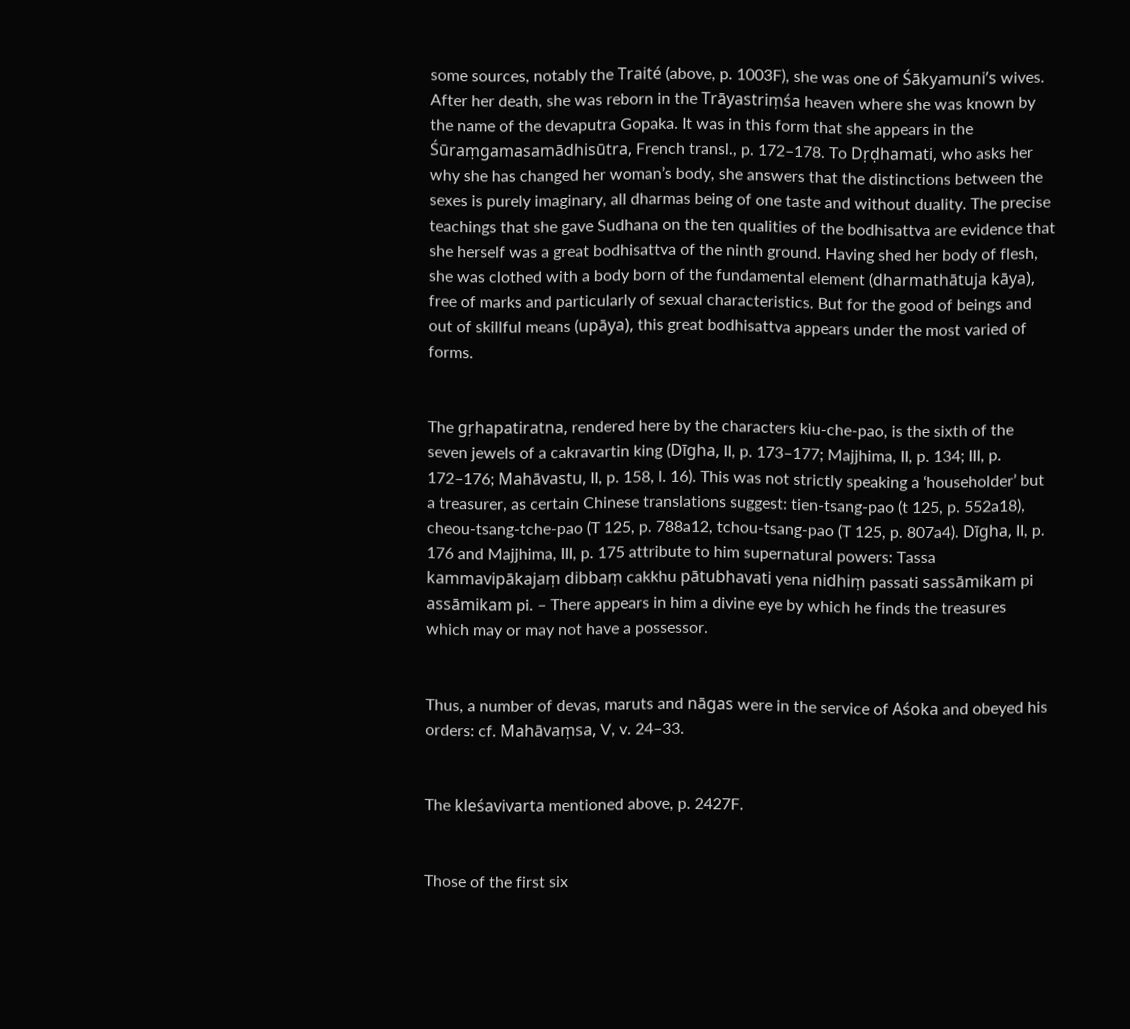some sources, notably the Traité (above, p. 1003F), she was one of Śākyamuni’s wives. After her death, she was reborn in the Trāyastriṃśa heaven where she was known by the name of the devaputra Gopaka. It was in this form that she appears in the Śūraṃgamasamādhisūtra, French transl., p. 172–178. To Dṛḍhamati, who asks her why she has changed her woman’s body, she answers that the distinctions between the sexes is purely imaginary, all dharmas being of one taste and without duality. The precise teachings that she gave Sudhana on the ten qualities of the bodhisattva are evidence that she herself was a great bodhisattva of the ninth ground. Having shed her body of flesh, she was clothed with a body born of the fundamental element (dharmathātuja kāya), free of marks and particularly of sexual characteristics. But for the good of beings and out of skillful means (upāya), this great bodhisattva appears under the most varied of forms.


The gṛhapatiratna, rendered here by the characters kiu-che-pao, is the sixth of the seven jewels of a cakravartin king (Dīgha, II, p. 173–177; Majjhima, II, p. 134; III, p. 172–176; Mahāvastu, II, p. 158, l. 16). This was not strictly speaking a ‘householder’ but a treasurer, as certain Chinese translations suggest: tien-tsang-pao (t 125, p. 552a18), cheou-tsang-tche-pao (T 125, p. 788a12, tchou-tsang-pao (T 125, p. 807a4). Dīgha, II, p. 176 and Majjhima, III, p. 175 attribute to him supernatural powers: Tassa kammavipākajaṃ dibbaṃ cakkhu pātubhavati yena nidhiṃ passati sassāmikam pi assāmikam pi. – There appears in him a divine eye by which he finds the treasures which may or may not have a possessor.


Thus, a number of devas, maruts and nāgas were in the service of Aśoka and obeyed his orders: cf. Mahāvaṃsa, V, v. 24–33.


The kleśavivarta mentioned above, p. 2427F.


Those of the first six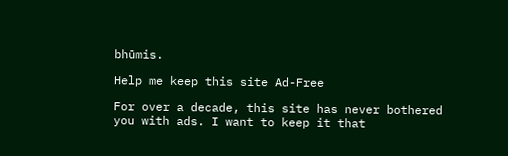bhūmis.

Help me keep this site Ad-Free

For over a decade, this site has never bothered you with ads. I want to keep it that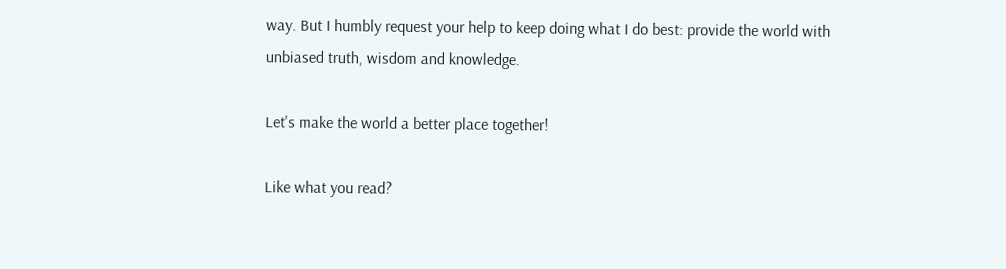way. But I humbly request your help to keep doing what I do best: provide the world with unbiased truth, wisdom and knowledge.

Let's make the world a better place together!

Like what you read?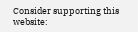Consider supporting this website: